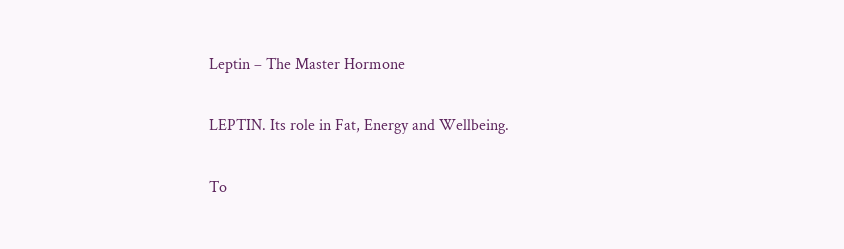Leptin – The Master Hormone

LEPTIN. Its role in Fat, Energy and Wellbeing.

To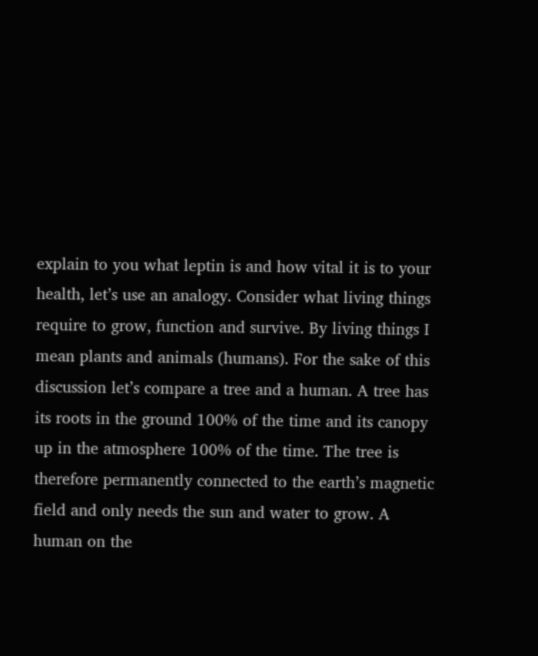explain to you what leptin is and how vital it is to your health, let’s use an analogy. Consider what living things require to grow, function and survive. By living things I mean plants and animals (humans). For the sake of this discussion let’s compare a tree and a human. A tree has its roots in the ground 100% of the time and its canopy up in the atmosphere 100% of the time. The tree is therefore permanently connected to the earth’s magnetic field and only needs the sun and water to grow. A human on the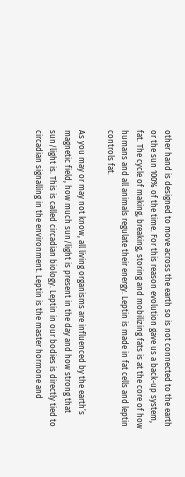other hand is designed to move across the earth so is not connected to the earth or the sun 100% of the time. For this reason evolution gave us a back-up system, fat. The cycle of making, breaking, storing and mobilizing fats is at the core of how humans and all animals regulate their energy. Leptin is made in fat cells and leptin controls fat.

As you may or may not know, all living organisms are influenced by the earth’s magnetic field, how much sun/light is present in the day and how strong that sun/light is. This is called circadian biology. Leptin in our bodies is directly tied to circadian signalling in the environment. Leptin is the master hormone and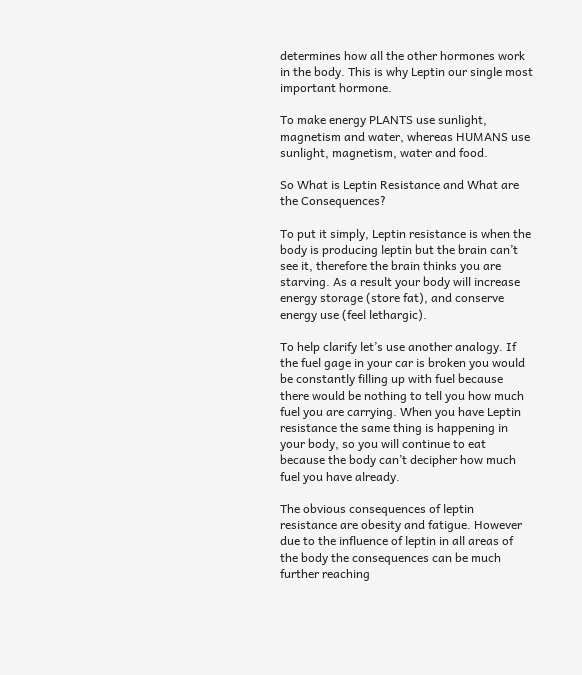determines how all the other hormones work in the body. This is why Leptin our single most important hormone.

To make energy PLANTS use sunlight, magnetism and water, whereas HUMANS use sunlight, magnetism, water and food.

So What is Leptin Resistance and What are the Consequences?

To put it simply, Leptin resistance is when the body is producing leptin but the brain can’t see it, therefore the brain thinks you are starving. As a result your body will increase energy storage (store fat), and conserve energy use (feel lethargic).

To help clarify let’s use another analogy. If the fuel gage in your car is broken you would be constantly filling up with fuel because there would be nothing to tell you how much fuel you are carrying. When you have Leptin resistance the same thing is happening in your body, so you will continue to eat because the body can’t decipher how much fuel you have already.

The obvious consequences of leptin resistance are obesity and fatigue. However due to the influence of leptin in all areas of the body the consequences can be much further reaching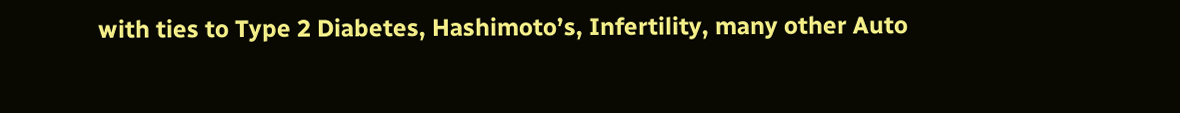with ties to Type 2 Diabetes, Hashimoto’s, Infertility, many other Auto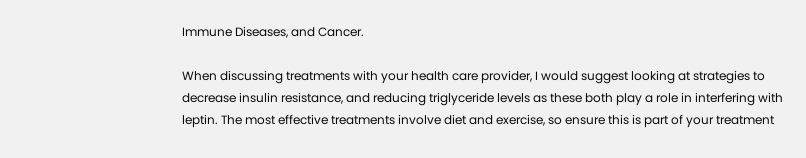Immune Diseases, and Cancer.

When discussing treatments with your health care provider, I would suggest looking at strategies to decrease insulin resistance, and reducing triglyceride levels as these both play a role in interfering with leptin. The most effective treatments involve diet and exercise, so ensure this is part of your treatment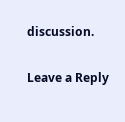discussion.

Leave a Reply